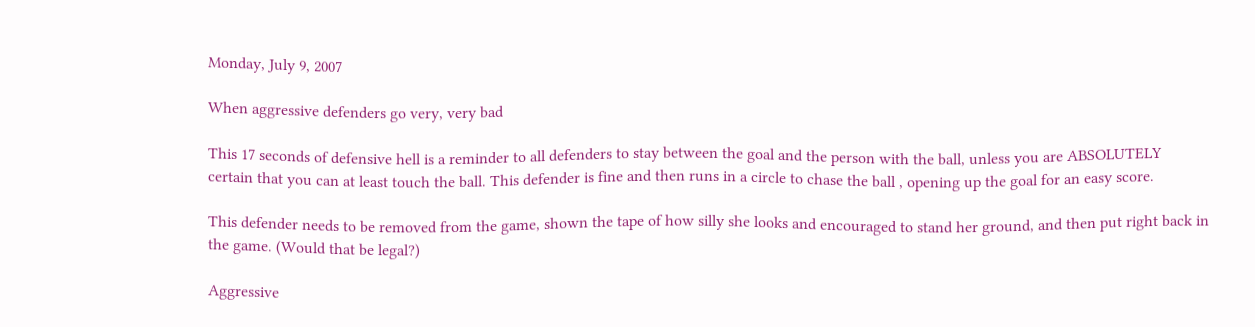Monday, July 9, 2007

When aggressive defenders go very, very bad

This 17 seconds of defensive hell is a reminder to all defenders to stay between the goal and the person with the ball, unless you are ABSOLUTELY certain that you can at least touch the ball. This defender is fine and then runs in a circle to chase the ball , opening up the goal for an easy score.

This defender needs to be removed from the game, shown the tape of how silly she looks and encouraged to stand her ground, and then put right back in the game. (Would that be legal?)

Aggressive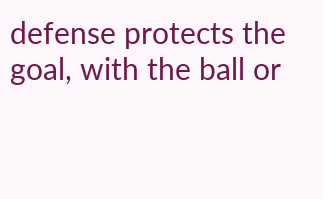defense protects the goal, with the ball or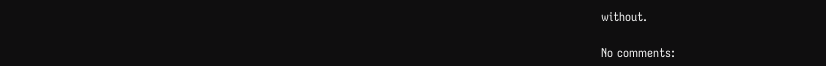without.

No comments: